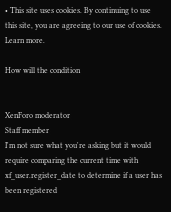• This site uses cookies. By continuing to use this site, you are agreeing to our use of cookies. Learn more.

How will the condition


XenForo moderator
Staff member
I'm not sure what you're asking but it would require comparing the current time with xf_user.register_date to determine if a user has been registered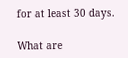for at least 30 days.

What are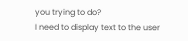you trying to do?
I need to display text to the user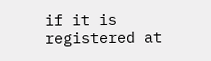if it is registered at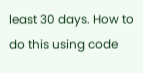least 30 days. How to do this using code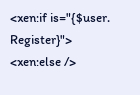<xen:if is="{$user. Register}">
<xen:else />